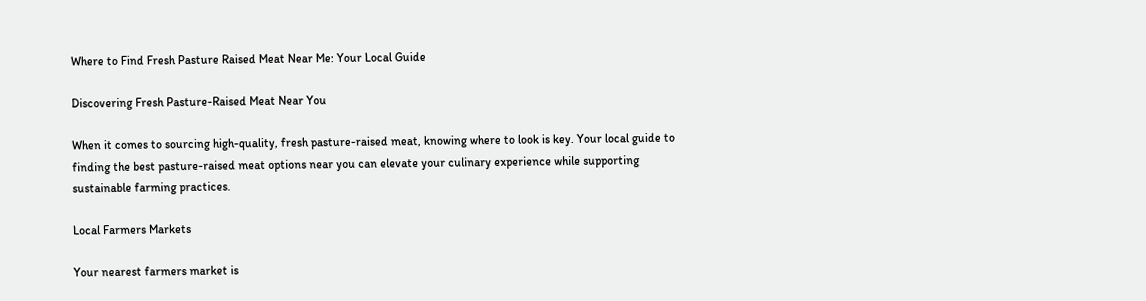Where to Find Fresh Pasture Raised Meat Near Me: Your Local Guide

Discovering Fresh Pasture-Raised Meat Near You

When it comes to sourcing high-quality, fresh pasture-raised meat, knowing where to look is key. Your local guide to finding the best pasture-raised meat options near you can elevate your culinary experience while supporting sustainable farming practices.

Local Farmers Markets

Your nearest farmers market is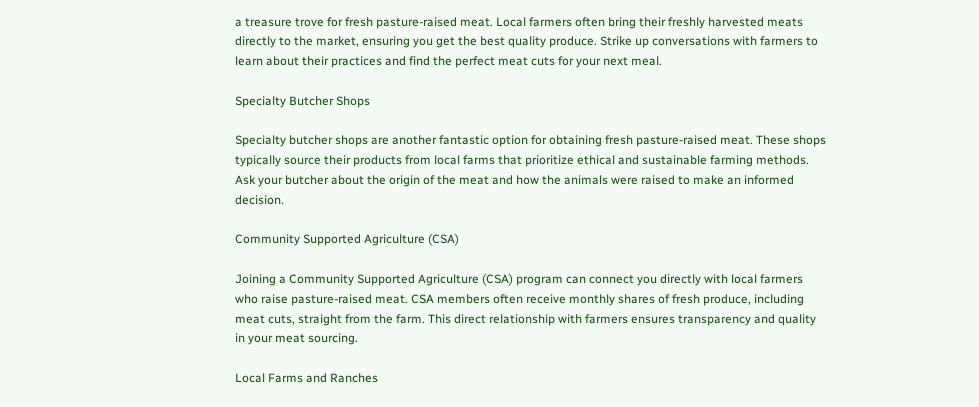a treasure trove for fresh pasture-raised meat. Local farmers often bring their freshly harvested meats directly to the market, ensuring you get the best quality produce. Strike up conversations with farmers to learn about their practices and find the perfect meat cuts for your next meal.

Specialty Butcher Shops

Specialty butcher shops are another fantastic option for obtaining fresh pasture-raised meat. These shops typically source their products from local farms that prioritize ethical and sustainable farming methods. Ask your butcher about the origin of the meat and how the animals were raised to make an informed decision.

Community Supported Agriculture (CSA)

Joining a Community Supported Agriculture (CSA) program can connect you directly with local farmers who raise pasture-raised meat. CSA members often receive monthly shares of fresh produce, including meat cuts, straight from the farm. This direct relationship with farmers ensures transparency and quality in your meat sourcing.

Local Farms and Ranches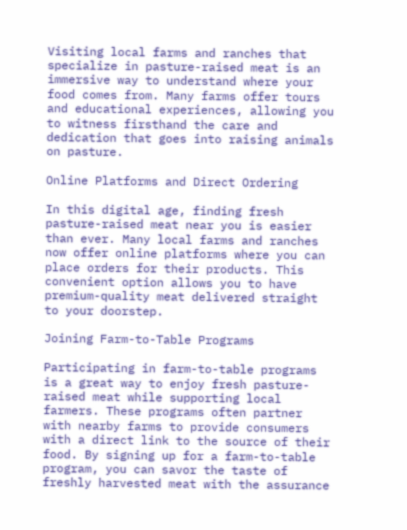Visiting local farms and ranches that specialize in pasture-raised meat is an immersive way to understand where your food comes from. Many farms offer tours and educational experiences, allowing you to witness firsthand the care and dedication that goes into raising animals on pasture.

Online Platforms and Direct Ordering

In this digital age, finding fresh pasture-raised meat near you is easier than ever. Many local farms and ranches now offer online platforms where you can place orders for their products. This convenient option allows you to have premium-quality meat delivered straight to your doorstep.

Joining Farm-to-Table Programs

Participating in farm-to-table programs is a great way to enjoy fresh pasture-raised meat while supporting local farmers. These programs often partner with nearby farms to provide consumers with a direct link to the source of their food. By signing up for a farm-to-table program, you can savor the taste of freshly harvested meat with the assurance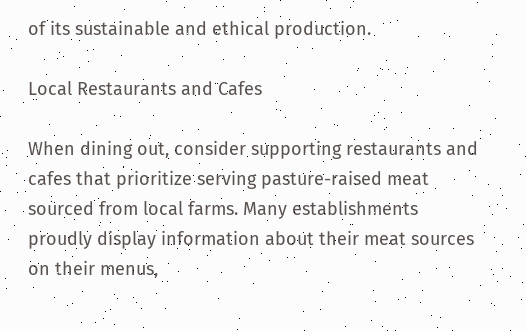of its sustainable and ethical production.

Local Restaurants and Cafes

When dining out, consider supporting restaurants and cafes that prioritize serving pasture-raised meat sourced from local farms. Many establishments proudly display information about their meat sources on their menus,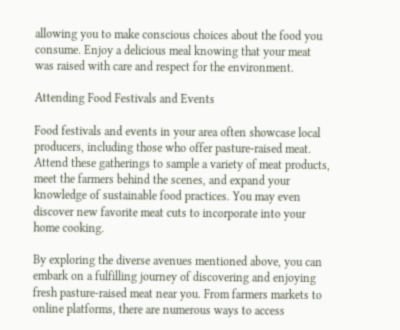allowing you to make conscious choices about the food you consume. Enjoy a delicious meal knowing that your meat was raised with care and respect for the environment.

Attending Food Festivals and Events

Food festivals and events in your area often showcase local producers, including those who offer pasture-raised meat. Attend these gatherings to sample a variety of meat products, meet the farmers behind the scenes, and expand your knowledge of sustainable food practices. You may even discover new favorite meat cuts to incorporate into your home cooking.

By exploring the diverse avenues mentioned above, you can embark on a fulfilling journey of discovering and enjoying fresh pasture-raised meat near you. From farmers markets to online platforms, there are numerous ways to access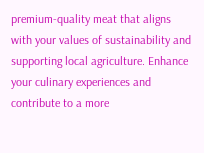premium-quality meat that aligns with your values of sustainability and supporting local agriculture. Enhance your culinary experiences and contribute to a more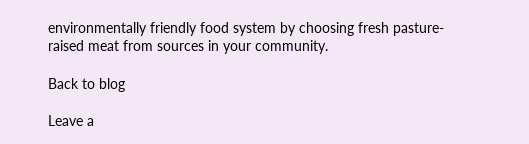environmentally friendly food system by choosing fresh pasture-raised meat from sources in your community.

Back to blog

Leave a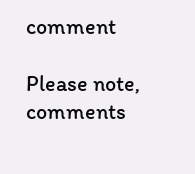comment

Please note, comments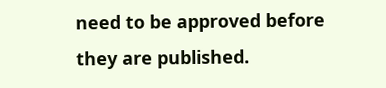need to be approved before they are published.